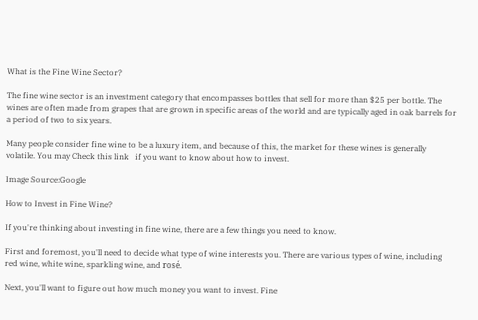What is the Fine Wine Sector?

The fine wine sector is an investment category that encompasses bottles that sell for more than $25 per bottle. The wines are often made from grapes that are grown in specific areas of the world and are typically aged in oak barrels for a period of two to six years.

Many people consider fine wine to be a luxury item, and because of this, the market for these wines is generally volatile. You may Check this link   if you want to know about how to invest.

Image Source:Google

How to Invest in Fine Wine?

If you're thinking about investing in fine wine, there are a few things you need to know.

First and foremost, you'll need to decide what type of wine interests you. There are various types of wine, including red wine, white wine, sparkling wine, and rosé.

Next, you'll want to figure out how much money you want to invest. Fine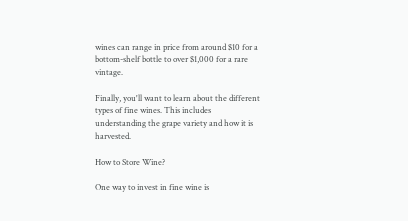wines can range in price from around $10 for a bottom-shelf bottle to over $1,000 for a rare vintage.

Finally, you'll want to learn about the different types of fine wines. This includes understanding the grape variety and how it is harvested.

How to Store Wine?

One way to invest in fine wine is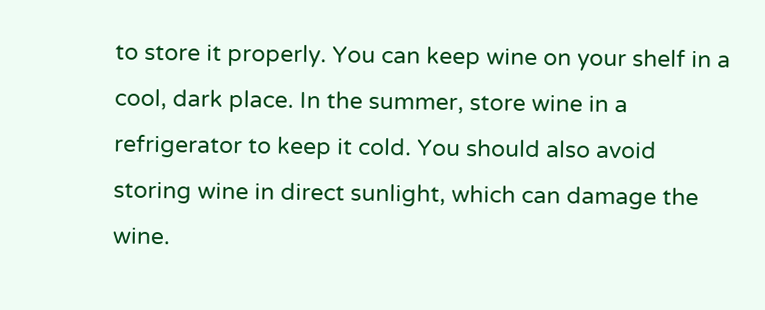to store it properly. You can keep wine on your shelf in a cool, dark place. In the summer, store wine in a refrigerator to keep it cold. You should also avoid storing wine in direct sunlight, which can damage the wine.